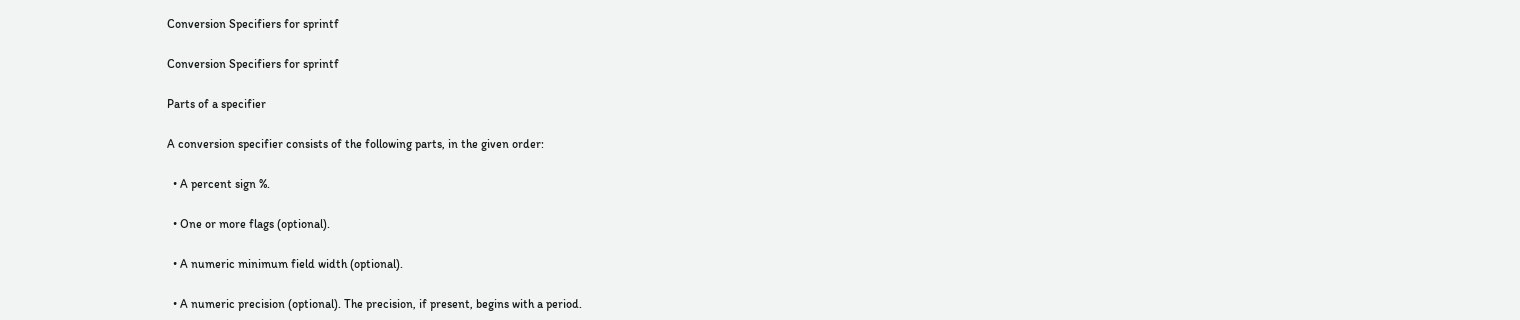Conversion Specifiers for sprintf

Conversion Specifiers for sprintf

Parts of a specifier

A conversion specifier consists of the following parts, in the given order:

  • A percent sign %.

  • One or more flags (optional).

  • A numeric minimum field width (optional).

  • A numeric precision (optional). The precision, if present, begins with a period.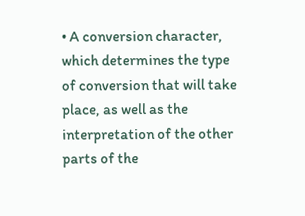• A conversion character, which determines the type of conversion that will take place, as well as the interpretation of the other parts of the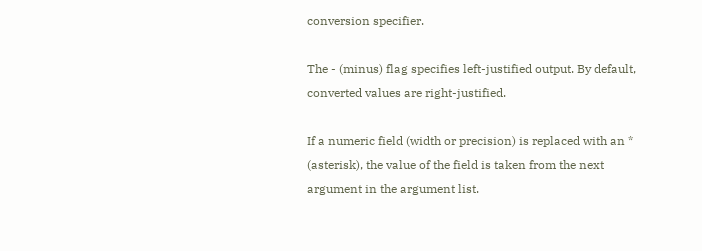conversion specifier.

The - (minus) flag specifies left-justified output. By default, converted values are right-justified.

If a numeric field (width or precision) is replaced with an * (asterisk), the value of the field is taken from the next argument in the argument list.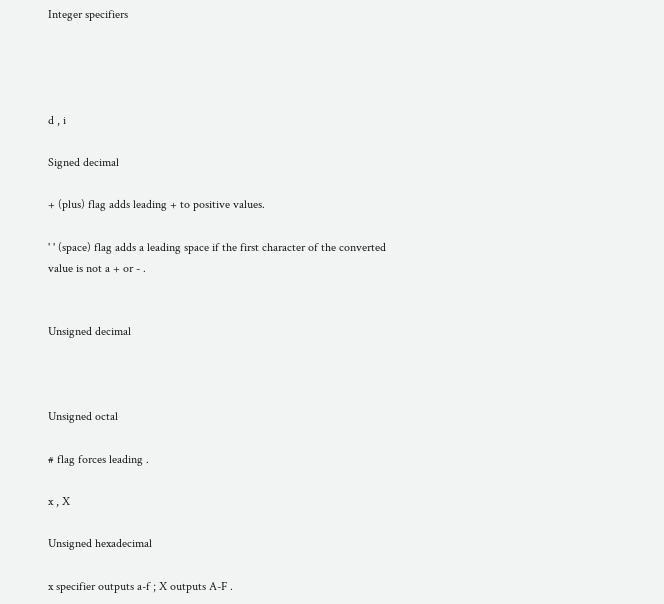Integer specifiers




d , i

Signed decimal

+ (plus) flag adds leading + to positive values.

' ' (space) flag adds a leading space if the first character of the converted value is not a + or - .


Unsigned decimal



Unsigned octal

# flag forces leading .

x , X

Unsigned hexadecimal

x specifier outputs a-f ; X outputs A-F .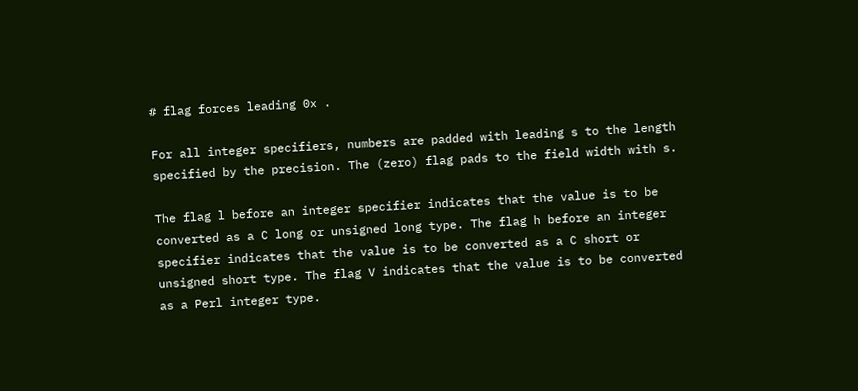# flag forces leading 0x .

For all integer specifiers, numbers are padded with leading s to the length specified by the precision. The (zero) flag pads to the field width with s.

The flag l before an integer specifier indicates that the value is to be converted as a C long or unsigned long type. The flag h before an integer specifier indicates that the value is to be converted as a C short or unsigned short type. The flag V indicates that the value is to be converted as a Perl integer type.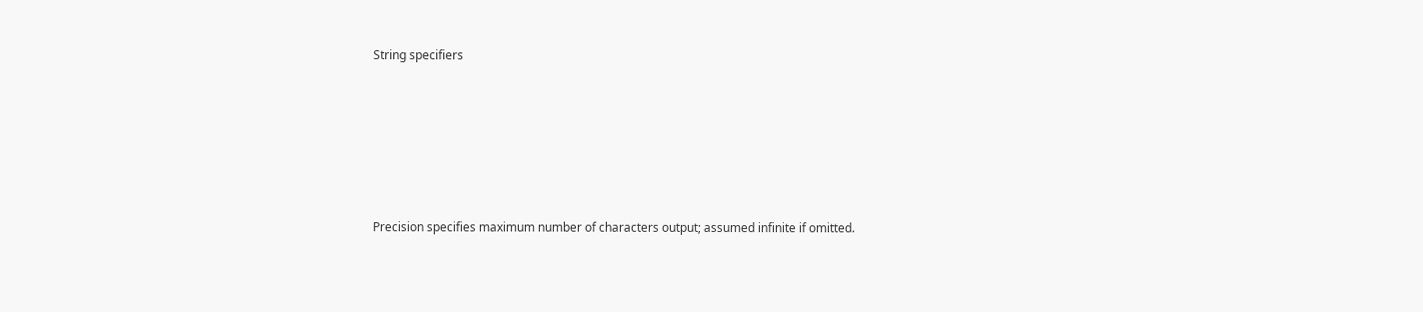String specifiers






Precision specifies maximum number of characters output; assumed infinite if omitted.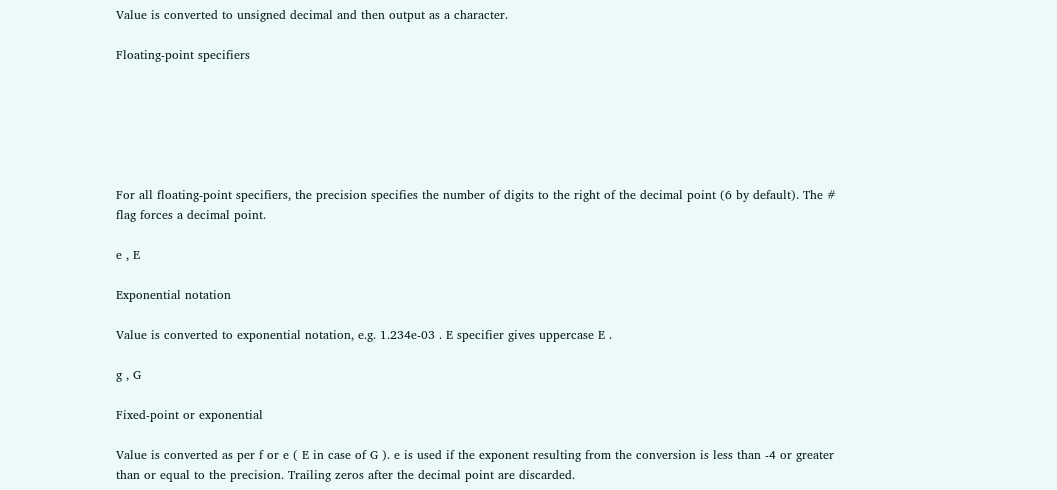Value is converted to unsigned decimal and then output as a character.

Floating-point specifiers






For all floating-point specifiers, the precision specifies the number of digits to the right of the decimal point (6 by default). The # flag forces a decimal point.

e , E

Exponential notation

Value is converted to exponential notation, e.g. 1.234e-03 . E specifier gives uppercase E .

g , G

Fixed-point or exponential

Value is converted as per f or e ( E in case of G ). e is used if the exponent resulting from the conversion is less than -4 or greater than or equal to the precision. Trailing zeros after the decimal point are discarded.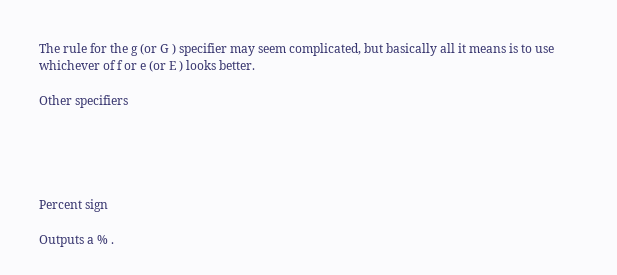The rule for the g (or G ) specifier may seem complicated, but basically all it means is to use whichever of f or e (or E ) looks better.

Other specifiers





Percent sign

Outputs a % .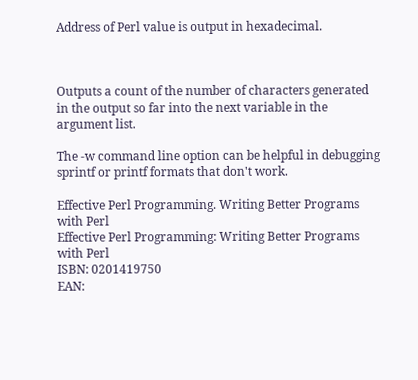Address of Perl value is output in hexadecimal.



Outputs a count of the number of characters generated in the output so far into the next variable in the argument list.

The -w command line option can be helpful in debugging sprintf or printf formats that don't work.

Effective Perl Programming. Writing Better Programs with Perl
Effective Perl Programming: Writing Better Programs with Perl
ISBN: 0201419750
EAN: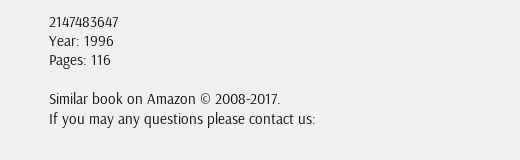2147483647
Year: 1996
Pages: 116

Similar book on Amazon © 2008-2017.
If you may any questions please contact us: